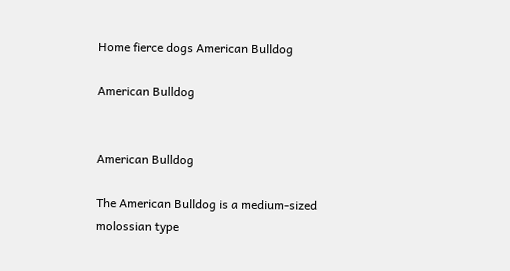Home fierce dogs American Bulldog

American Bulldog


American Bulldog

The American Bulldog is a medium-sized molossian type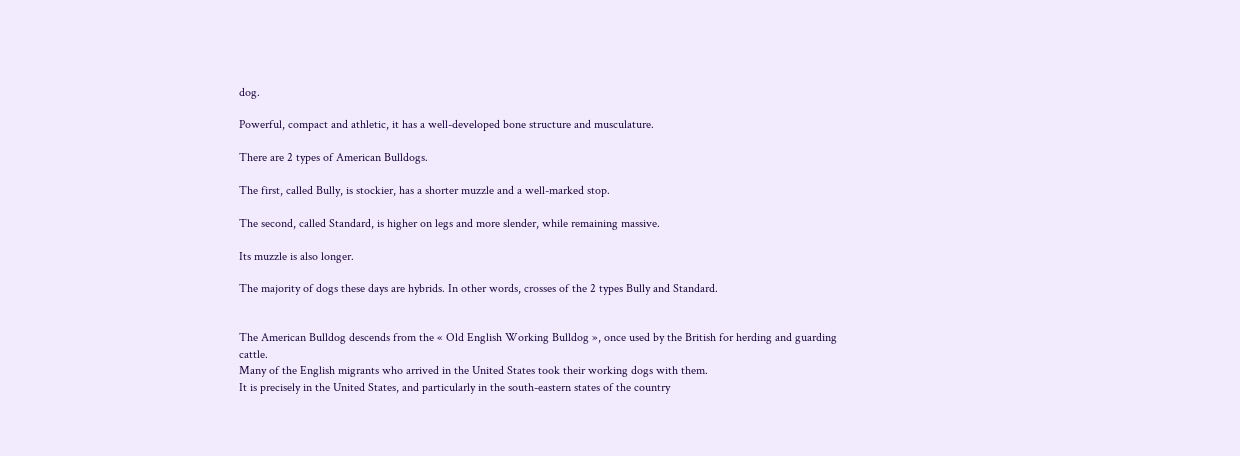dog.

Powerful, compact and athletic, it has a well-developed bone structure and musculature.

There are 2 types of American Bulldogs.

The first, called Bully, is stockier, has a shorter muzzle and a well-marked stop.

The second, called Standard, is higher on legs and more slender, while remaining massive.

Its muzzle is also longer.

The majority of dogs these days are hybrids. In other words, crosses of the 2 types Bully and Standard.


The American Bulldog descends from the « Old English Working Bulldog », once used by the British for herding and guarding cattle.
Many of the English migrants who arrived in the United States took their working dogs with them.
It is precisely in the United States, and particularly in the south-eastern states of the country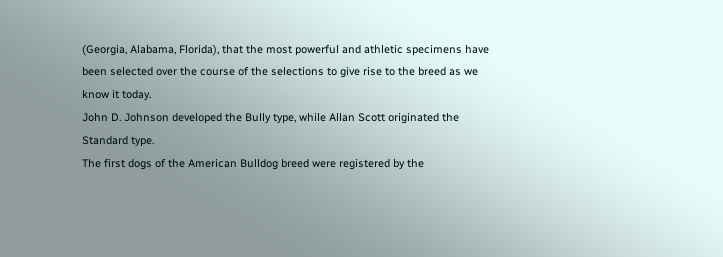(Georgia, Alabama, Florida), that the most powerful and athletic specimens have been selected over the course of the selections to give rise to the breed as we know it today.
John D. Johnson developed the Bully type, while Allan Scott originated the Standard type.
The first dogs of the American Bulldog breed were registered by the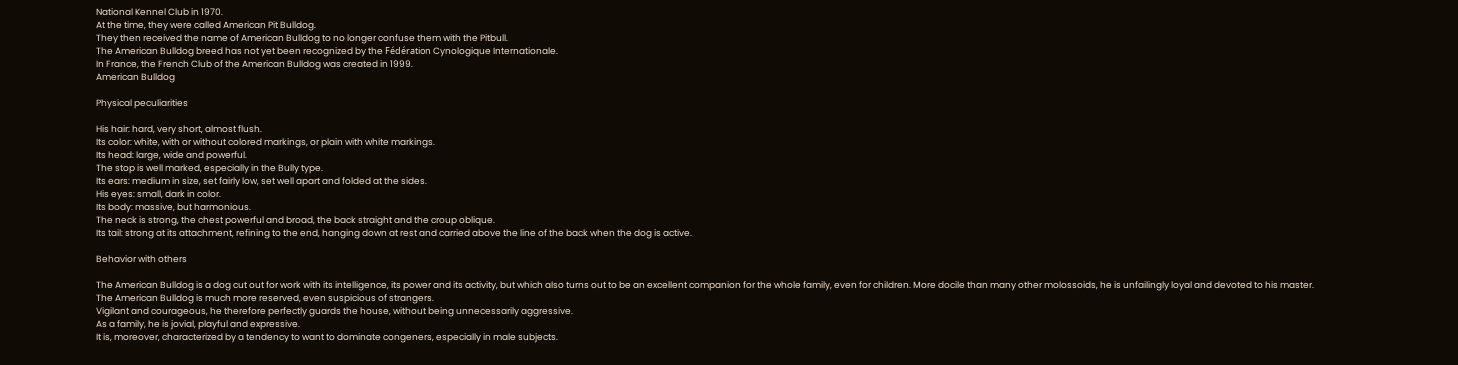National Kennel Club in 1970.
At the time, they were called American Pit Bulldog.
They then received the name of American Bulldog to no longer confuse them with the Pitbull.
The American Bulldog breed has not yet been recognized by the Fédération Cynologique Internationale.
In France, the French Club of the American Bulldog was created in 1999.
American Bulldog

Physical peculiarities

His hair: hard, very short, almost flush.
Its color: white, with or without colored markings, or plain with white markings.
Its head: large, wide and powerful.
The stop is well marked, especially in the Bully type.
Its ears: medium in size, set fairly low, set well apart and folded at the sides.
His eyes: small, dark in color.
Its body: massive, but harmonious.
The neck is strong, the chest powerful and broad, the back straight and the croup oblique.
Its tail: strong at its attachment, refining to the end, hanging down at rest and carried above the line of the back when the dog is active.

Behavior with others

The American Bulldog is a dog cut out for work with its intelligence, its power and its activity, but which also turns out to be an excellent companion for the whole family, even for children. More docile than many other molossoids, he is unfailingly loyal and devoted to his master.
The American Bulldog is much more reserved, even suspicious of strangers.
Vigilant and courageous, he therefore perfectly guards the house, without being unnecessarily aggressive.
As a family, he is jovial, playful and expressive.
It is, moreover, characterized by a tendency to want to dominate congeners, especially in male subjects.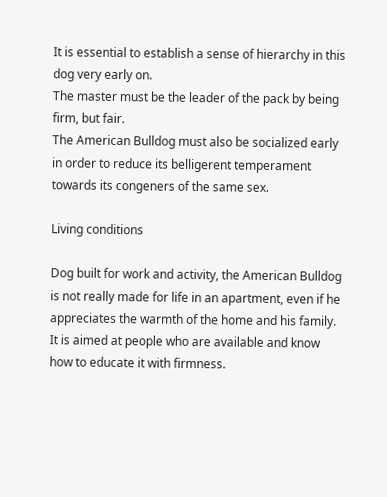It is essential to establish a sense of hierarchy in this dog very early on.
The master must be the leader of the pack by being firm, but fair.
The American Bulldog must also be socialized early in order to reduce its belligerent temperament towards its congeners of the same sex.

Living conditions

Dog built for work and activity, the American Bulldog is not really made for life in an apartment, even if he appreciates the warmth of the home and his family.
It is aimed at people who are available and know how to educate it with firmness.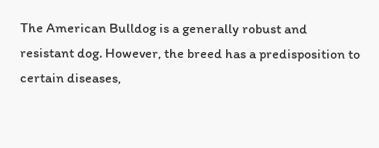The American Bulldog is a generally robust and resistant dog. However, the breed has a predisposition to certain diseases,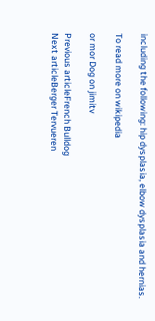including the following: hip dysplasia, elbow dysplasia and hernias.

To read more on wikipedia

or mor Dog on jimitv

Previous articleFrench Bulldog
Next articleBerger Tervueren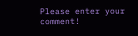Please enter your comment!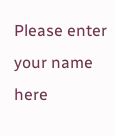Please enter your name here